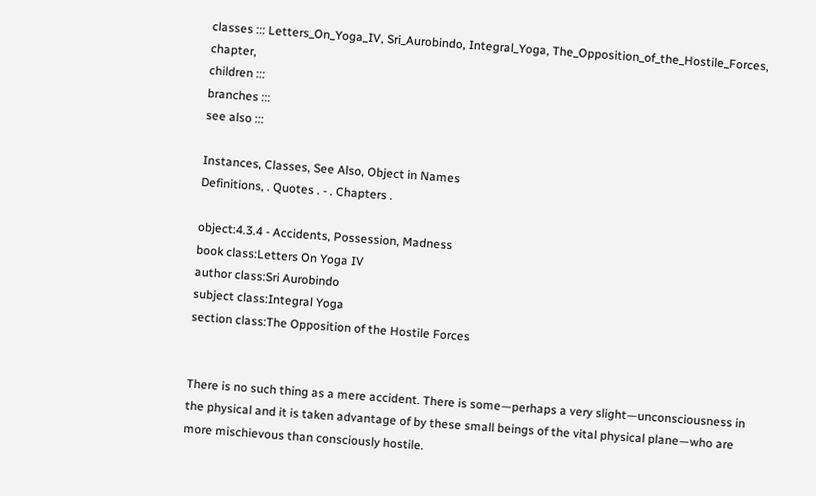classes ::: Letters_On_Yoga_IV, Sri_Aurobindo, Integral_Yoga, The_Opposition_of_the_Hostile_Forces, chapter,
children :::
branches :::
see also :::

Instances, Classes, See Also, Object in Names
Definitions, . Quotes . - . Chapters .

object:4.3.4 - Accidents, Possession, Madness
book class:Letters On Yoga IV
author class:Sri Aurobindo
subject class:Integral Yoga
section class:The Opposition of the Hostile Forces


There is no such thing as a mere accident. There is some—perhaps a very slight—unconsciousness in the physical and it is taken advantage of by these small beings of the vital physical plane—who are more mischievous than consciously hostile.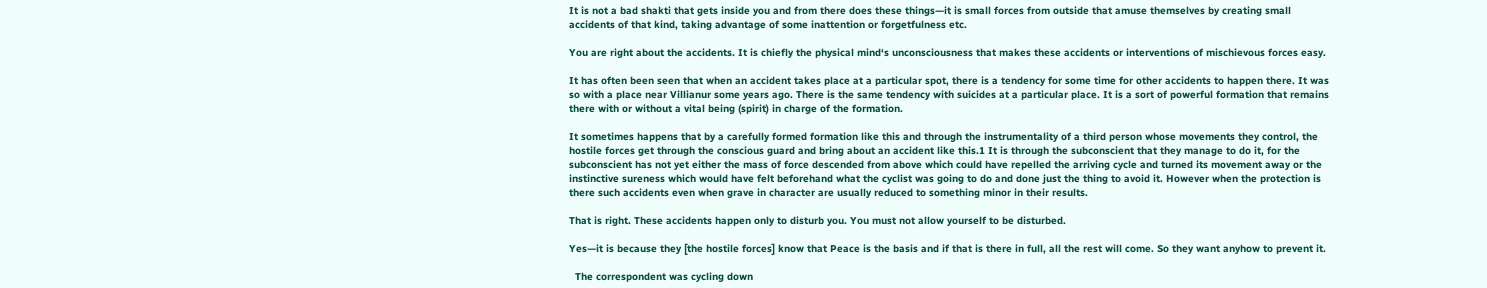It is not a bad shakti that gets inside you and from there does these things—it is small forces from outside that amuse themselves by creating small accidents of that kind, taking advantage of some inattention or forgetfulness etc.

You are right about the accidents. It is chiefly the physical mind‘s unconsciousness that makes these accidents or interventions of mischievous forces easy.

It has often been seen that when an accident takes place at a particular spot, there is a tendency for some time for other accidents to happen there. It was so with a place near Villianur some years ago. There is the same tendency with suicides at a particular place. It is a sort of powerful formation that remains there with or without a vital being (spirit) in charge of the formation.

It sometimes happens that by a carefully formed formation like this and through the instrumentality of a third person whose movements they control, the hostile forces get through the conscious guard and bring about an accident like this.1 It is through the subconscient that they manage to do it, for the subconscient has not yet either the mass of force descended from above which could have repelled the arriving cycle and turned its movement away or the instinctive sureness which would have felt beforehand what the cyclist was going to do and done just the thing to avoid it. However when the protection is there such accidents even when grave in character are usually reduced to something minor in their results.

That is right. These accidents happen only to disturb you. You must not allow yourself to be disturbed.

Yes—it is because they [the hostile forces] know that Peace is the basis and if that is there in full, all the rest will come. So they want anyhow to prevent it.

  The correspondent was cycling down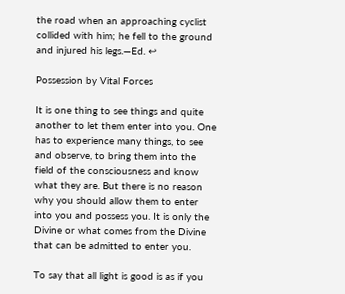the road when an approaching cyclist collided with him; he fell to the ground and injured his legs.—Ed. ↩

Possession by Vital Forces

It is one thing to see things and quite another to let them enter into you. One has to experience many things, to see and observe, to bring them into the field of the consciousness and know what they are. But there is no reason why you should allow them to enter into you and possess you. It is only the Divine or what comes from the Divine that can be admitted to enter you.

To say that all light is good is as if you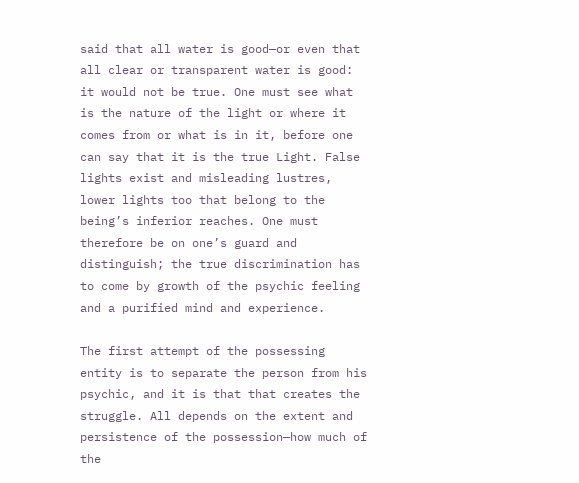said that all water is good—or even that all clear or transparent water is good: it would not be true. One must see what is the nature of the light or where it comes from or what is in it, before one can say that it is the true Light. False lights exist and misleading lustres, lower lights too that belong to the being’s inferior reaches. One must therefore be on one’s guard and distinguish; the true discrimination has to come by growth of the psychic feeling and a purified mind and experience.

The first attempt of the possessing entity is to separate the person from his psychic, and it is that that creates the struggle. All depends on the extent and persistence of the possession—how much of the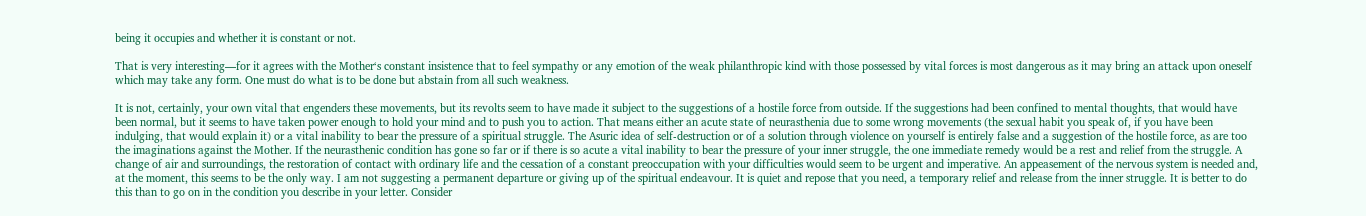being it occupies and whether it is constant or not.

That is very interesting—for it agrees with the Mother‘s constant insistence that to feel sympathy or any emotion of the weak philanthropic kind with those possessed by vital forces is most dangerous as it may bring an attack upon oneself which may take any form. One must do what is to be done but abstain from all such weakness.

It is not, certainly, your own vital that engenders these movements, but its revolts seem to have made it subject to the suggestions of a hostile force from outside. If the suggestions had been confined to mental thoughts, that would have been normal, but it seems to have taken power enough to hold your mind and to push you to action. That means either an acute state of neurasthenia due to some wrong movements (the sexual habit you speak of, if you have been indulging, that would explain it) or a vital inability to bear the pressure of a spiritual struggle. The Asuric idea of self-destruction or of a solution through violence on yourself is entirely false and a suggestion of the hostile force, as are too the imaginations against the Mother. If the neurasthenic condition has gone so far or if there is so acute a vital inability to bear the pressure of your inner struggle, the one immediate remedy would be a rest and relief from the struggle. A change of air and surroundings, the restoration of contact with ordinary life and the cessation of a constant preoccupation with your difficulties would seem to be urgent and imperative. An appeasement of the nervous system is needed and, at the moment, this seems to be the only way. I am not suggesting a permanent departure or giving up of the spiritual endeavour. It is quiet and repose that you need, a temporary relief and release from the inner struggle. It is better to do this than to go on in the condition you describe in your letter. Consider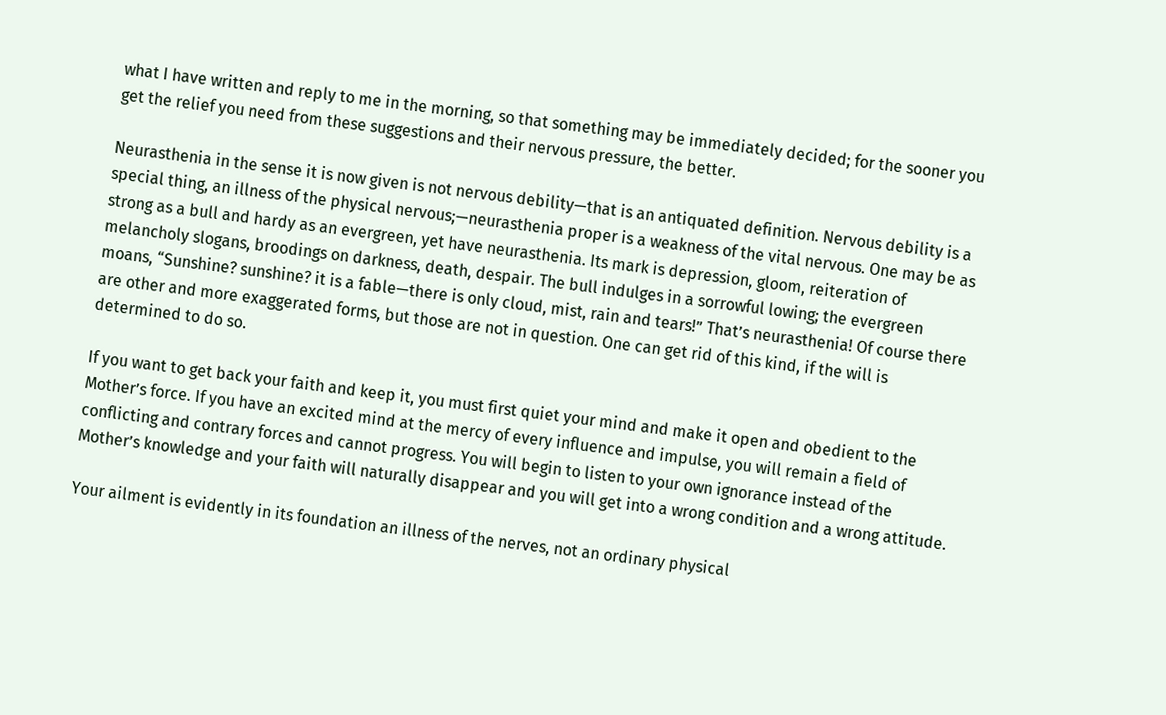what I have written and reply to me in the morning, so that something may be immediately decided; for the sooner you get the relief you need from these suggestions and their nervous pressure, the better.

Neurasthenia in the sense it is now given is not nervous debility—that is an antiquated definition. Nervous debility is a special thing, an illness of the physical nervous;—neurasthenia proper is a weakness of the vital nervous. One may be as strong as a bull and hardy as an evergreen, yet have neurasthenia. Its mark is depression, gloom, reiteration of melancholy slogans, broodings on darkness, death, despair. The bull indulges in a sorrowful lowing; the evergreen moans, “Sunshine? sunshine? it is a fable—there is only cloud, mist, rain and tears!” That’s neurasthenia! Of course there are other and more exaggerated forms, but those are not in question. One can get rid of this kind, if the will is determined to do so.

If you want to get back your faith and keep it, you must first quiet your mind and make it open and obedient to the Mother’s force. If you have an excited mind at the mercy of every influence and impulse, you will remain a field of conflicting and contrary forces and cannot progress. You will begin to listen to your own ignorance instead of the Mother’s knowledge and your faith will naturally disappear and you will get into a wrong condition and a wrong attitude.

Your ailment is evidently in its foundation an illness of the nerves, not an ordinary physical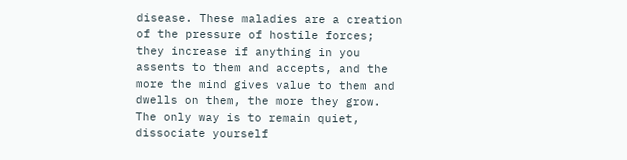disease. These maladies are a creation of the pressure of hostile forces; they increase if anything in you assents to them and accepts, and the more the mind gives value to them and dwells on them, the more they grow. The only way is to remain quiet, dissociate yourself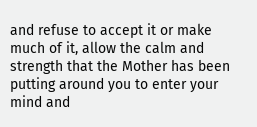and refuse to accept it or make much of it, allow the calm and strength that the Mother has been putting around you to enter your mind and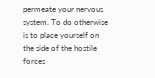permeate your nervous system. To do otherwise is to place yourself on the side of the hostile forces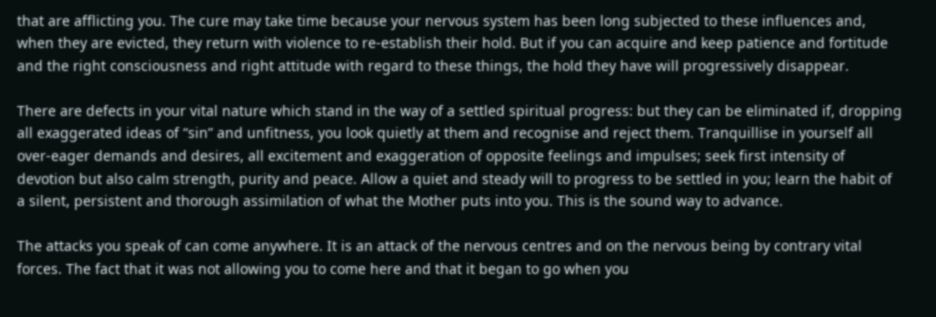that are afflicting you. The cure may take time because your nervous system has been long subjected to these influences and, when they are evicted, they return with violence to re-establish their hold. But if you can acquire and keep patience and fortitude and the right consciousness and right attitude with regard to these things, the hold they have will progressively disappear.

There are defects in your vital nature which stand in the way of a settled spiritual progress: but they can be eliminated if, dropping all exaggerated ideas of “sin” and unfitness, you look quietly at them and recognise and reject them. Tranquillise in yourself all over-eager demands and desires, all excitement and exaggeration of opposite feelings and impulses; seek first intensity of devotion but also calm strength, purity and peace. Allow a quiet and steady will to progress to be settled in you; learn the habit of a silent, persistent and thorough assimilation of what the Mother puts into you. This is the sound way to advance.

The attacks you speak of can come anywhere. It is an attack of the nervous centres and on the nervous being by contrary vital forces. The fact that it was not allowing you to come here and that it began to go when you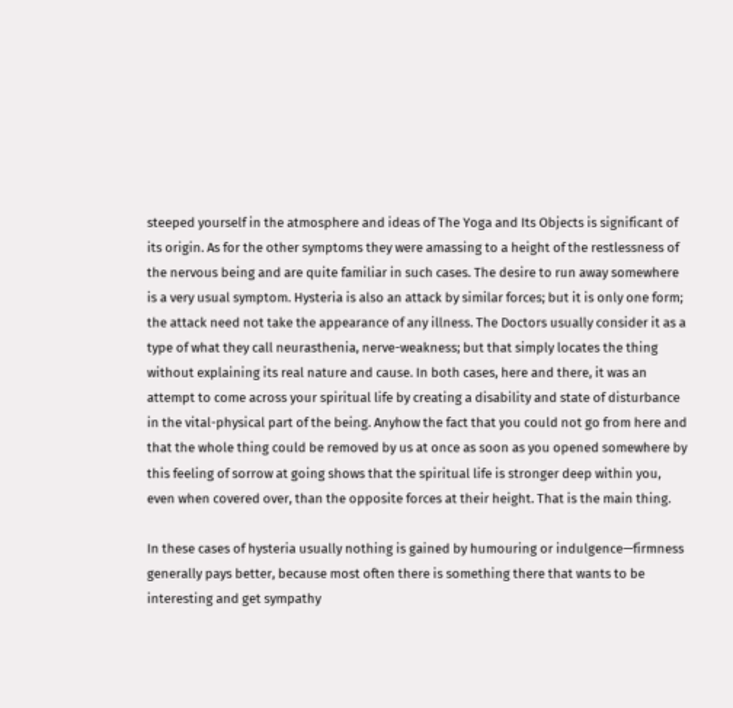steeped yourself in the atmosphere and ideas of The Yoga and Its Objects is significant of its origin. As for the other symptoms they were amassing to a height of the restlessness of the nervous being and are quite familiar in such cases. The desire to run away somewhere is a very usual symptom. Hysteria is also an attack by similar forces; but it is only one form; the attack need not take the appearance of any illness. The Doctors usually consider it as a type of what they call neurasthenia, nerve-weakness; but that simply locates the thing without explaining its real nature and cause. In both cases, here and there, it was an attempt to come across your spiritual life by creating a disability and state of disturbance in the vital-physical part of the being. Anyhow the fact that you could not go from here and that the whole thing could be removed by us at once as soon as you opened somewhere by this feeling of sorrow at going shows that the spiritual life is stronger deep within you, even when covered over, than the opposite forces at their height. That is the main thing.

In these cases of hysteria usually nothing is gained by humouring or indulgence—firmness generally pays better, because most often there is something there that wants to be interesting and get sympathy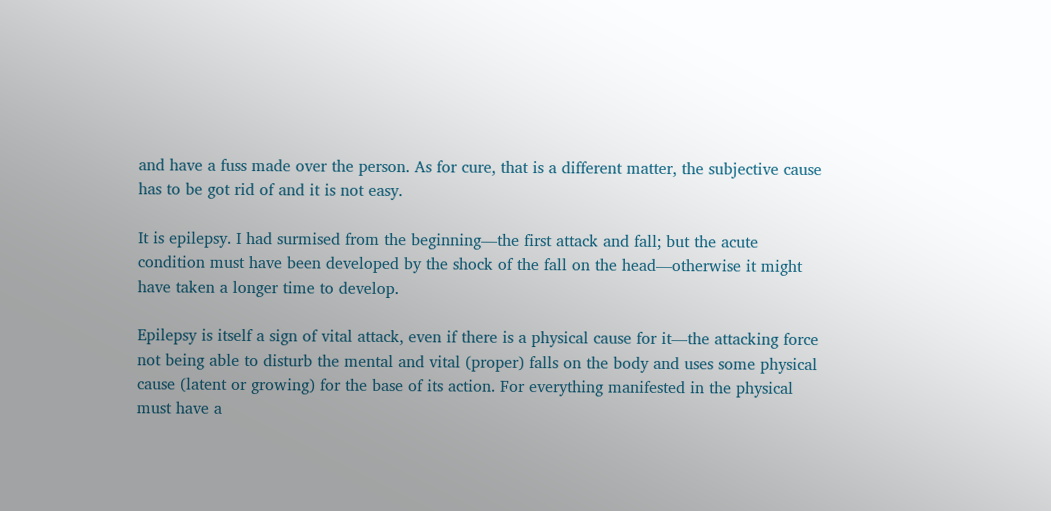and have a fuss made over the person. As for cure, that is a different matter, the subjective cause has to be got rid of and it is not easy.

It is epilepsy. I had surmised from the beginning—the first attack and fall; but the acute condition must have been developed by the shock of the fall on the head—otherwise it might have taken a longer time to develop.

Epilepsy is itself a sign of vital attack, even if there is a physical cause for it—the attacking force not being able to disturb the mental and vital (proper) falls on the body and uses some physical cause (latent or growing) for the base of its action. For everything manifested in the physical must have a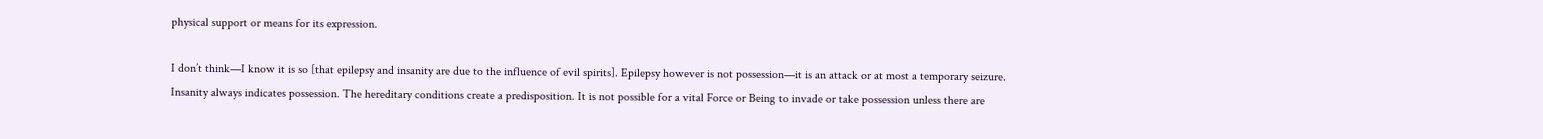physical support or means for its expression.

I don’t think—I know it is so [that epilepsy and insanity are due to the influence of evil spirits]. Epilepsy however is not possession—it is an attack or at most a temporary seizure. Insanity always indicates possession. The hereditary conditions create a predisposition. It is not possible for a vital Force or Being to invade or take possession unless there are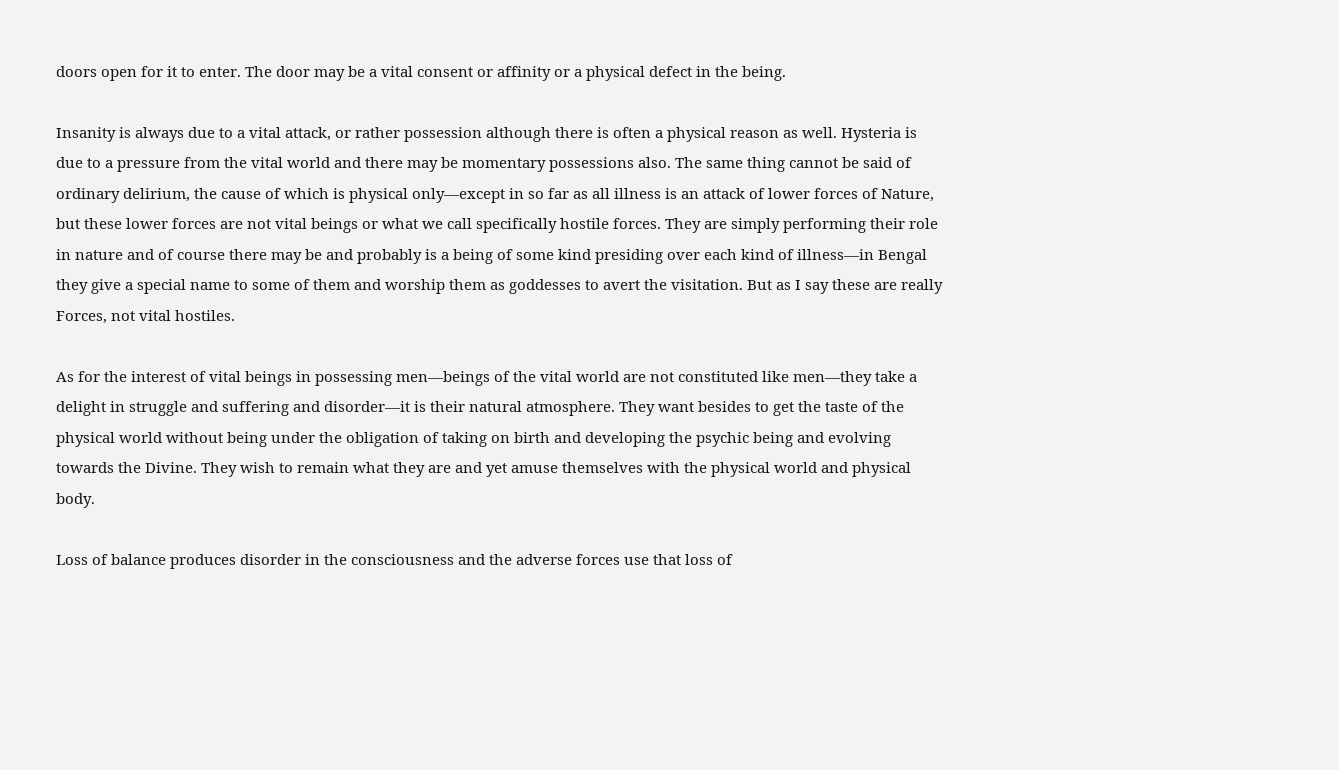doors open for it to enter. The door may be a vital consent or affinity or a physical defect in the being.

Insanity is always due to a vital attack, or rather possession although there is often a physical reason as well. Hysteria is due to a pressure from the vital world and there may be momentary possessions also. The same thing cannot be said of ordinary delirium, the cause of which is physical only—except in so far as all illness is an attack of lower forces of Nature, but these lower forces are not vital beings or what we call specifically hostile forces. They are simply performing their role in nature and of course there may be and probably is a being of some kind presiding over each kind of illness—in Bengal they give a special name to some of them and worship them as goddesses to avert the visitation. But as I say these are really Forces, not vital hostiles.

As for the interest of vital beings in possessing men—beings of the vital world are not constituted like men—they take a delight in struggle and suffering and disorder—it is their natural atmosphere. They want besides to get the taste of the physical world without being under the obligation of taking on birth and developing the psychic being and evolving towards the Divine. They wish to remain what they are and yet amuse themselves with the physical world and physical body.

Loss of balance produces disorder in the consciousness and the adverse forces use that loss of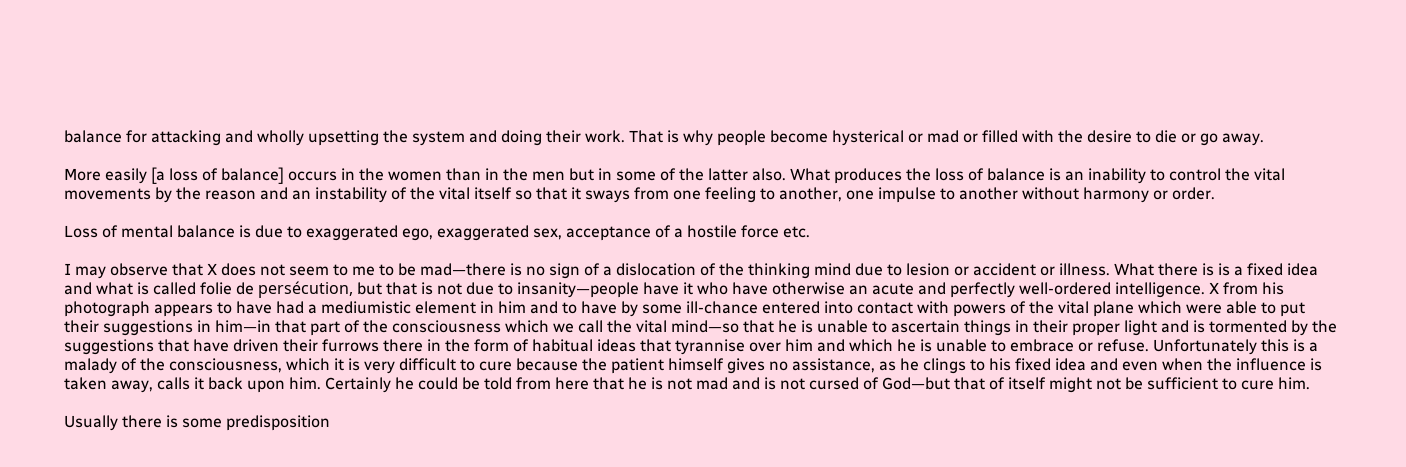balance for attacking and wholly upsetting the system and doing their work. That is why people become hysterical or mad or filled with the desire to die or go away.

More easily [a loss of balance] occurs in the women than in the men but in some of the latter also. What produces the loss of balance is an inability to control the vital movements by the reason and an instability of the vital itself so that it sways from one feeling to another, one impulse to another without harmony or order.

Loss of mental balance is due to exaggerated ego, exaggerated sex, acceptance of a hostile force etc.

I may observe that X does not seem to me to be mad—there is no sign of a dislocation of the thinking mind due to lesion or accident or illness. What there is is a fixed idea and what is called folie de persécution, but that is not due to insanity—people have it who have otherwise an acute and perfectly well-ordered intelligence. X from his photograph appears to have had a mediumistic element in him and to have by some ill-chance entered into contact with powers of the vital plane which were able to put their suggestions in him—in that part of the consciousness which we call the vital mind—so that he is unable to ascertain things in their proper light and is tormented by the suggestions that have driven their furrows there in the form of habitual ideas that tyrannise over him and which he is unable to embrace or refuse. Unfortunately this is a malady of the consciousness, which it is very difficult to cure because the patient himself gives no assistance, as he clings to his fixed idea and even when the influence is taken away, calls it back upon him. Certainly he could be told from here that he is not mad and is not cursed of God—but that of itself might not be sufficient to cure him.

Usually there is some predisposition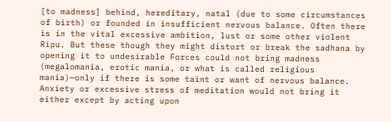[to madness] behind, hereditary, natal (due to some circumstances of birth) or founded in insufficient nervous balance. Often there is in the vital excessive ambition, lust or some other violent Ripu. But these though they might distort or break the sadhana by opening it to undesirable Forces could not bring madness (megalomania, erotic mania, or what is called religious mania)—only if there is some taint or want of nervous balance. Anxiety or excessive stress of meditation would not bring it either except by acting upon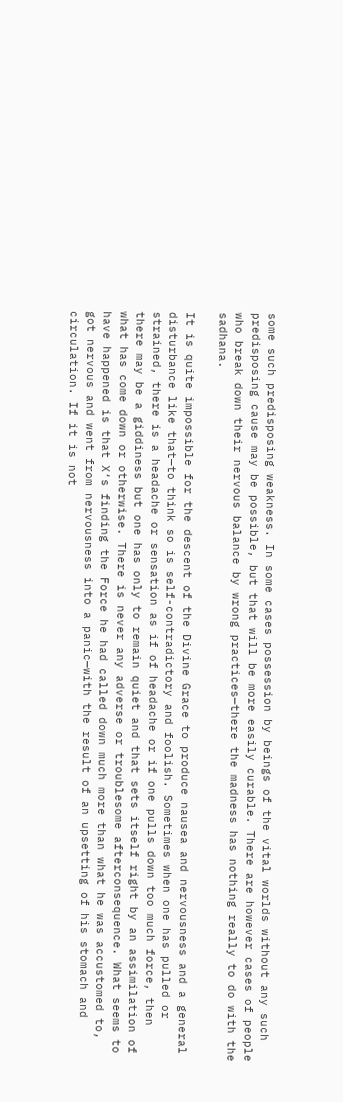some such predisposing weakness. In some cases possession by beings of the vital worlds without any such predisposing cause may be possible, but that will be more easily curable. There are however cases of people who break down their nervous balance by wrong practices—there the madness has nothing really to do with the sadhana.

It is quite impossible for the descent of the Divine Grace to produce nausea and nervousness and a general disturbance like that—to think so is self-contradictory and foolish. Sometimes when one has pulled or strained, there is a headache or sensation as if of headache or if one pulls down too much force, then there may be a giddiness but one has only to remain quiet and that sets itself right by an assimilation of what has come down or otherwise. There is never any adverse or troublesome afterconsequence. What seems to have happened is that X‘s finding the Force he had called down much more than what he was accustomed to, got nervous and went from nervousness into a panic—with the result of an upsetting of his stomach and circulation. If it is not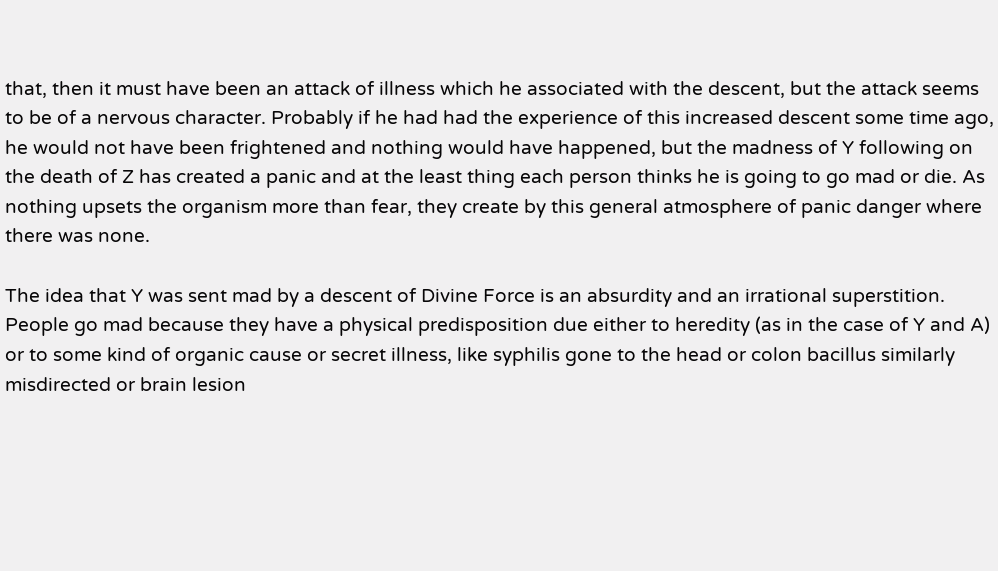that, then it must have been an attack of illness which he associated with the descent, but the attack seems to be of a nervous character. Probably if he had had the experience of this increased descent some time ago, he would not have been frightened and nothing would have happened, but the madness of Y following on the death of Z has created a panic and at the least thing each person thinks he is going to go mad or die. As nothing upsets the organism more than fear, they create by this general atmosphere of panic danger where there was none.

The idea that Y was sent mad by a descent of Divine Force is an absurdity and an irrational superstition. People go mad because they have a physical predisposition due either to heredity (as in the case of Y and A) or to some kind of organic cause or secret illness, like syphilis gone to the head or colon bacillus similarly misdirected or brain lesion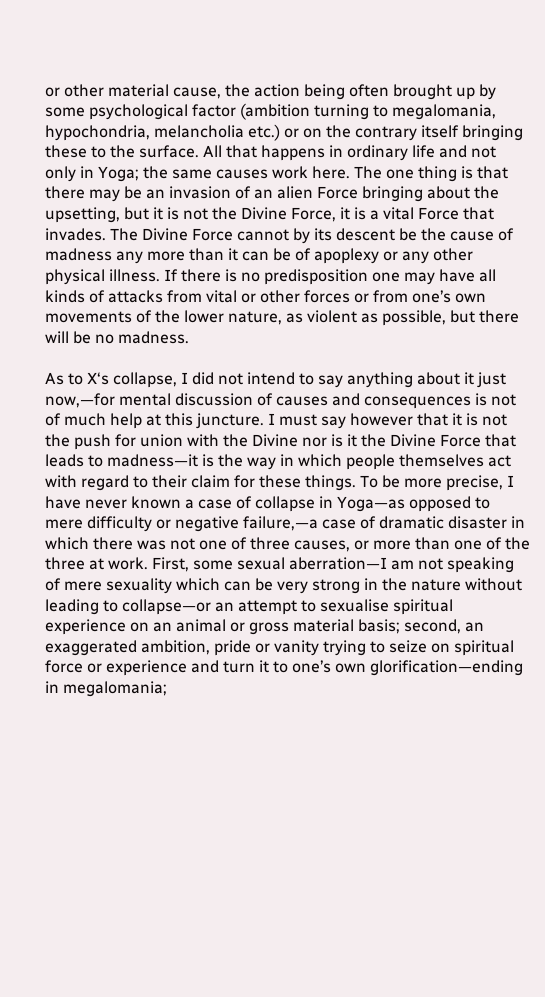or other material cause, the action being often brought up by some psychological factor (ambition turning to megalomania, hypochondria, melancholia etc.) or on the contrary itself bringing these to the surface. All that happens in ordinary life and not only in Yoga; the same causes work here. The one thing is that there may be an invasion of an alien Force bringing about the upsetting, but it is not the Divine Force, it is a vital Force that invades. The Divine Force cannot by its descent be the cause of madness any more than it can be of apoplexy or any other physical illness. If there is no predisposition one may have all kinds of attacks from vital or other forces or from one’s own movements of the lower nature, as violent as possible, but there will be no madness.

As to X‘s collapse, I did not intend to say anything about it just now,—for mental discussion of causes and consequences is not of much help at this juncture. I must say however that it is not the push for union with the Divine nor is it the Divine Force that leads to madness—it is the way in which people themselves act with regard to their claim for these things. To be more precise, I have never known a case of collapse in Yoga—as opposed to mere difficulty or negative failure,—a case of dramatic disaster in which there was not one of three causes, or more than one of the three at work. First, some sexual aberration—I am not speaking of mere sexuality which can be very strong in the nature without leading to collapse—or an attempt to sexualise spiritual experience on an animal or gross material basis; second, an exaggerated ambition, pride or vanity trying to seize on spiritual force or experience and turn it to one’s own glorification—ending in megalomania;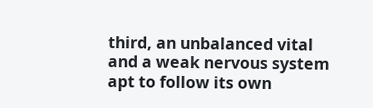third, an unbalanced vital and a weak nervous system apt to follow its own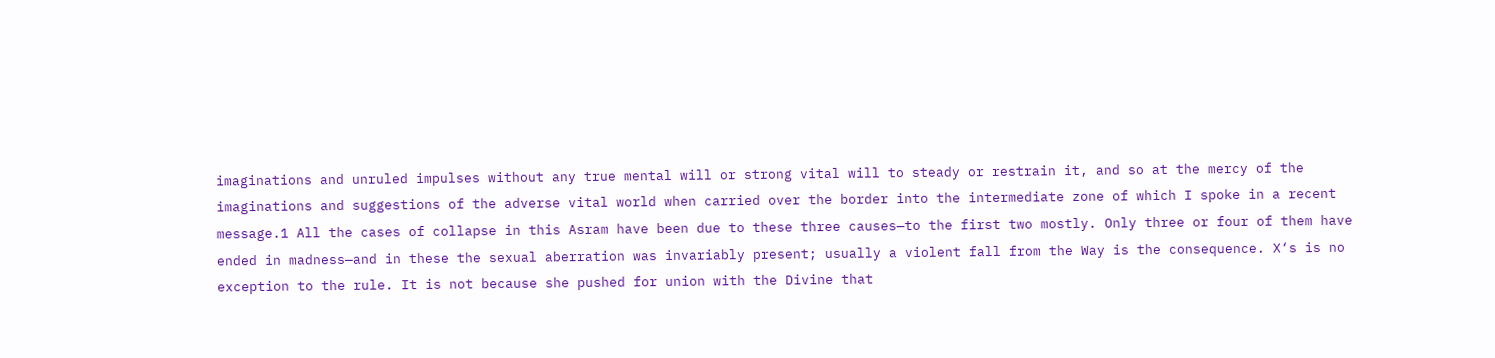imaginations and unruled impulses without any true mental will or strong vital will to steady or restrain it, and so at the mercy of the imaginations and suggestions of the adverse vital world when carried over the border into the intermediate zone of which I spoke in a recent message.1 All the cases of collapse in this Asram have been due to these three causes—to the first two mostly. Only three or four of them have ended in madness—and in these the sexual aberration was invariably present; usually a violent fall from the Way is the consequence. X‘s is no exception to the rule. It is not because she pushed for union with the Divine that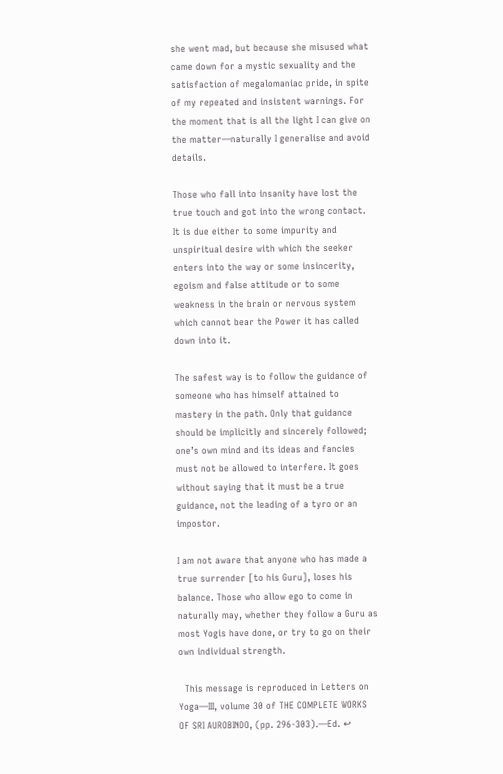she went mad, but because she misused what came down for a mystic sexuality and the satisfaction of megalomaniac pride, in spite of my repeated and insistent warnings. For the moment that is all the light I can give on the matter—naturally I generalise and avoid details.

Those who fall into insanity have lost the true touch and got into the wrong contact. It is due either to some impurity and unspiritual desire with which the seeker enters into the way or some insincerity, egoism and false attitude or to some weakness in the brain or nervous system which cannot bear the Power it has called down into it.

The safest way is to follow the guidance of someone who has himself attained to mastery in the path. Only that guidance should be implicitly and sincerely followed; one’s own mind and its ideas and fancies must not be allowed to interfere. It goes without saying that it must be a true guidance, not the leading of a tyro or an impostor.

I am not aware that anyone who has made a true surrender [to his Guru], loses his balance. Those who allow ego to come in naturally may, whether they follow a Guru as most Yogis have done, or try to go on their own individual strength.

  This message is reproduced in Letters on Yoga—III, volume 30 of THE COMPLETE WORKS OF SRI AUROBINDO, (pp. 296-303).—Ed. ↩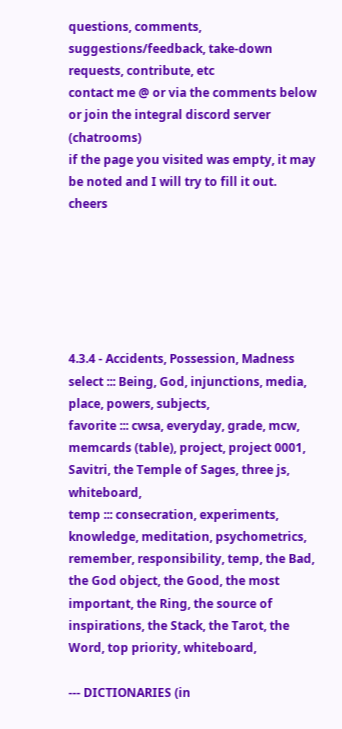questions, comments, suggestions/feedback, take-down requests, contribute, etc
contact me @ or via the comments below
or join the integral discord server (chatrooms)
if the page you visited was empty, it may be noted and I will try to fill it out. cheers






4.3.4 - Accidents, Possession, Madness
select ::: Being, God, injunctions, media, place, powers, subjects,
favorite ::: cwsa, everyday, grade, mcw, memcards (table), project, project 0001, Savitri, the Temple of Sages, three js, whiteboard,
temp ::: consecration, experiments, knowledge, meditation, psychometrics, remember, responsibility, temp, the Bad, the God object, the Good, the most important, the Ring, the source of inspirations, the Stack, the Tarot, the Word, top priority, whiteboard,

--- DICTIONARIES (in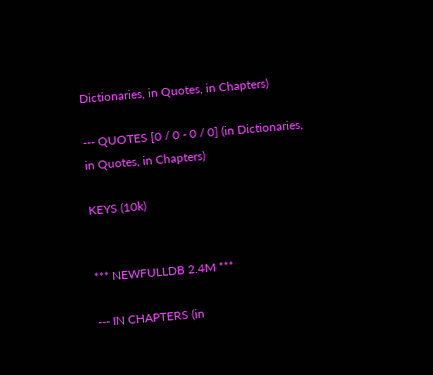Dictionaries, in Quotes, in Chapters)

--- QUOTES [0 / 0 - 0 / 0] (in Dictionaries, in Quotes, in Chapters)

KEYS (10k)


*** NEWFULLDB 2.4M ***

--- IN CHAPTERS (in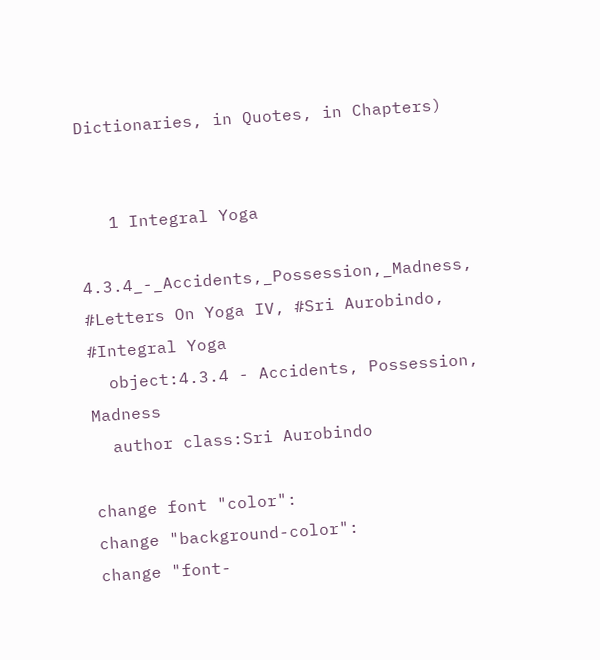Dictionaries, in Quotes, in Chapters)


   1 Integral Yoga

4.3.4_-_Accidents,_Possession,_Madness, #Letters On Yoga IV, #Sri Aurobindo, #Integral Yoga
  object:4.3.4 - Accidents, Possession, Madness
  author class:Sri Aurobindo

change font "color":
change "background-color":
change "font-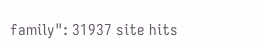family": 31937 site hits